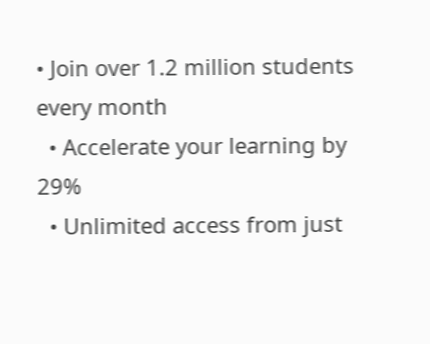• Join over 1.2 million students every month
  • Accelerate your learning by 29%
  • Unlimited access from just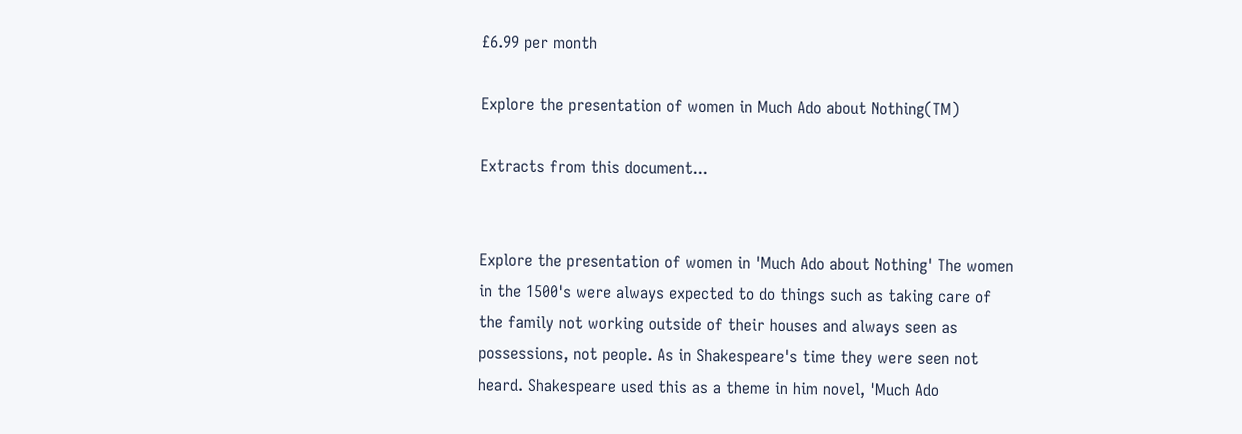£6.99 per month

Explore the presentation of women in Much Ado about Nothing(TM)

Extracts from this document...


Explore the presentation of women in 'Much Ado about Nothing' The women in the 1500's were always expected to do things such as taking care of the family not working outside of their houses and always seen as possessions, not people. As in Shakespeare's time they were seen not heard. Shakespeare used this as a theme in him novel, 'Much Ado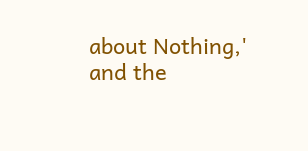about Nothing,' and the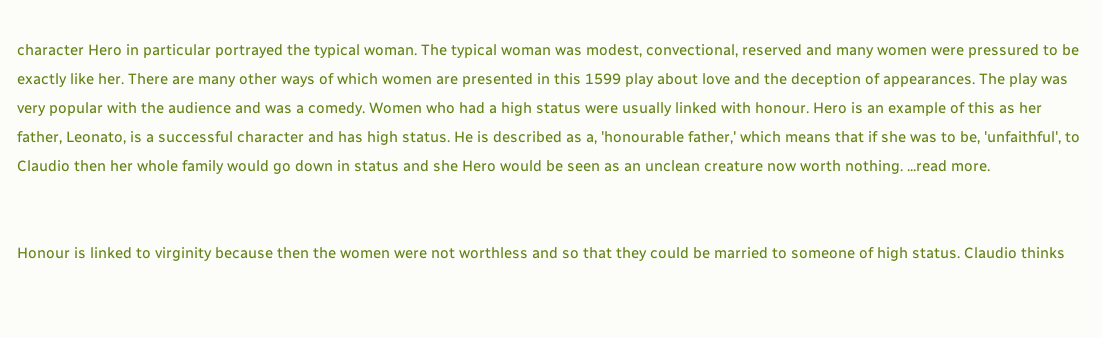character Hero in particular portrayed the typical woman. The typical woman was modest, convectional, reserved and many women were pressured to be exactly like her. There are many other ways of which women are presented in this 1599 play about love and the deception of appearances. The play was very popular with the audience and was a comedy. Women who had a high status were usually linked with honour. Hero is an example of this as her father, Leonato, is a successful character and has high status. He is described as a, 'honourable father,' which means that if she was to be, 'unfaithful', to Claudio then her whole family would go down in status and she Hero would be seen as an unclean creature now worth nothing. ...read more.


Honour is linked to virginity because then the women were not worthless and so that they could be married to someone of high status. Claudio thinks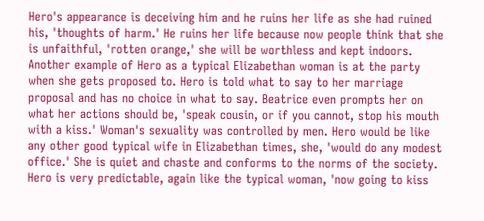Hero's appearance is deceiving him and he ruins her life as she had ruined his, 'thoughts of harm.' He ruins her life because now people think that she is unfaithful, 'rotten orange,' she will be worthless and kept indoors. Another example of Hero as a typical Elizabethan woman is at the party when she gets proposed to. Hero is told what to say to her marriage proposal and has no choice in what to say. Beatrice even prompts her on what her actions should be, 'speak cousin, or if you cannot, stop his mouth with a kiss.' Woman's sexuality was controlled by men. Hero would be like any other good typical wife in Elizabethan times, she, 'would do any modest office.' She is quiet and chaste and conforms to the norms of the society. Hero is very predictable, again like the typical woman, 'now going to kiss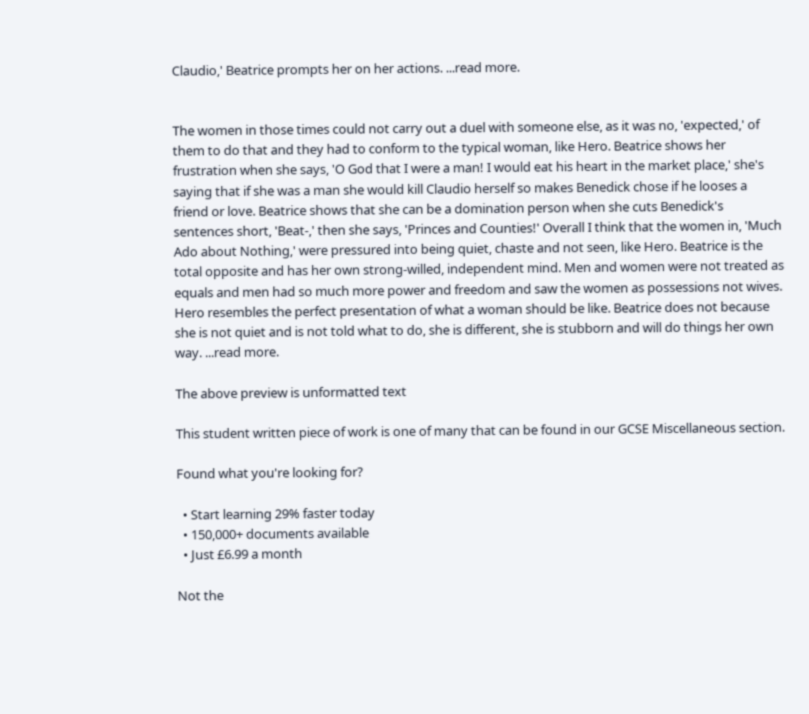Claudio,' Beatrice prompts her on her actions. ...read more.


The women in those times could not carry out a duel with someone else, as it was no, 'expected,' of them to do that and they had to conform to the typical woman, like Hero. Beatrice shows her frustration when she says, 'O God that I were a man! I would eat his heart in the market place,' she's saying that if she was a man she would kill Claudio herself so makes Benedick chose if he looses a friend or love. Beatrice shows that she can be a domination person when she cuts Benedick's sentences short, 'Beat-,' then she says, 'Princes and Counties!' Overall I think that the women in, 'Much Ado about Nothing,' were pressured into being quiet, chaste and not seen, like Hero. Beatrice is the total opposite and has her own strong-willed, independent mind. Men and women were not treated as equals and men had so much more power and freedom and saw the women as possessions not wives. Hero resembles the perfect presentation of what a woman should be like. Beatrice does not because she is not quiet and is not told what to do, she is different, she is stubborn and will do things her own way. ...read more.

The above preview is unformatted text

This student written piece of work is one of many that can be found in our GCSE Miscellaneous section.

Found what you're looking for?

  • Start learning 29% faster today
  • 150,000+ documents available
  • Just £6.99 a month

Not the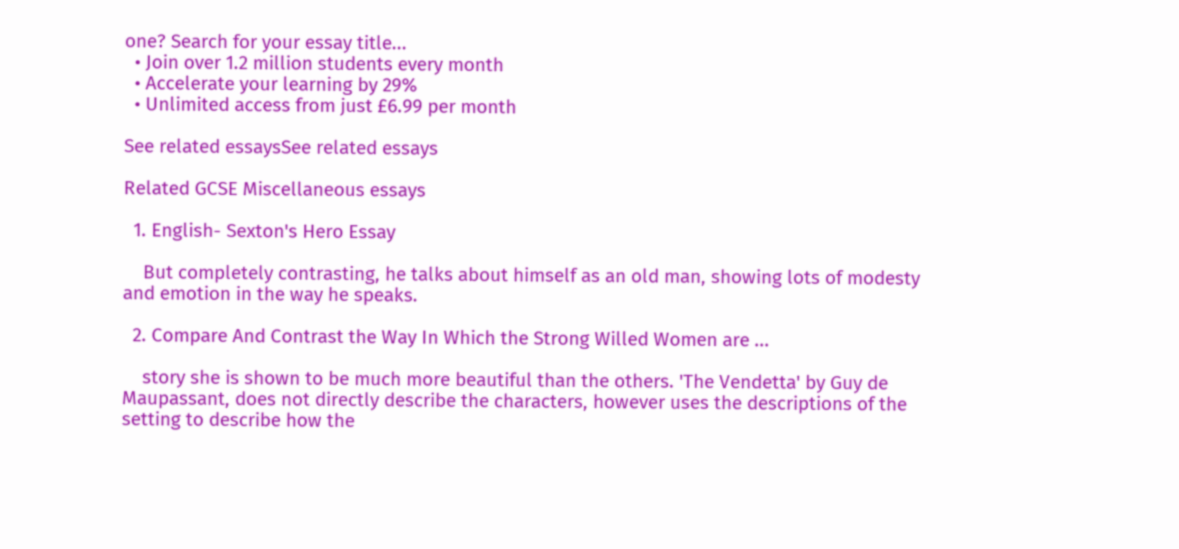one? Search for your essay title...
  • Join over 1.2 million students every month
  • Accelerate your learning by 29%
  • Unlimited access from just £6.99 per month

See related essaysSee related essays

Related GCSE Miscellaneous essays

  1. English- Sexton's Hero Essay

    But completely contrasting, he talks about himself as an old man, showing lots of modesty and emotion in the way he speaks.

  2. Compare And Contrast the Way In Which the Strong Willed Women are ...

    story she is shown to be much more beautiful than the others. 'The Vendetta' by Guy de Maupassant, does not directly describe the characters, however uses the descriptions of the setting to describe how the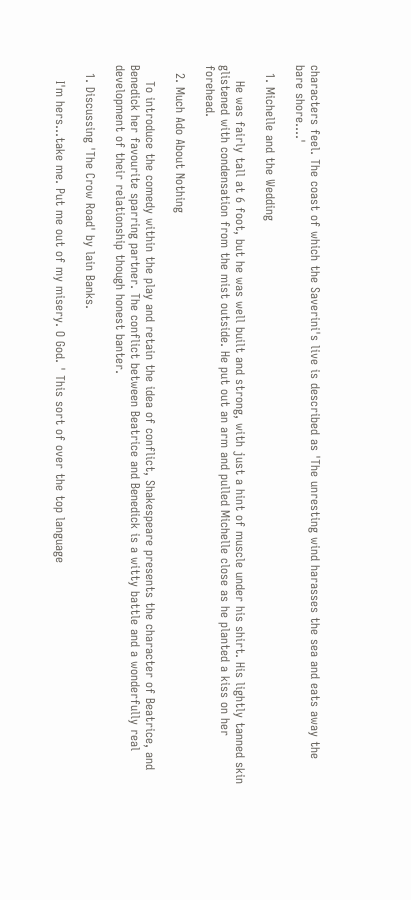characters feel. The coast of which the Saverini's live is described as 'The unresting wind harasses the sea and eats away the bare shore....'

  1. Michelle and the Wedding

    He was fairly tall at 6 foot, but he was well built and strong, with just a hint of muscle under his shirt. His lightly tanned skin glistened with condensation from the mist outside. He put out an arm and pulled Michelle close as he planted a kiss on her forehead.

  2. Much Ado About Nothing

    To introduce the comedy within the play and retain the idea of conflict, Shakespeare presents the character of Beatrice, and Benedick her favourite sparring partner. The conflict between Beatrice and Benedick is a witty battle and a wonderfully real development of their relationship though honest banter.

  1. Discussing 'The Crow Road' by lain Banks.

    I'm hers...take me. Put me out of my misery. O God. ' This sort of over the top language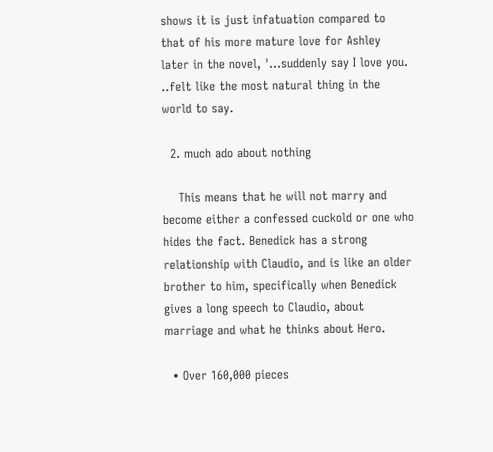shows it is just infatuation compared to that of his more mature love for Ashley later in the novel, '...suddenly say I love you. ..felt like the most natural thing in the world to say.

  2. much ado about nothing

    This means that he will not marry and become either a confessed cuckold or one who hides the fact. Benedick has a strong relationship with Claudio, and is like an older brother to him, specifically when Benedick gives a long speech to Claudio, about marriage and what he thinks about Hero.

  • Over 160,000 pieces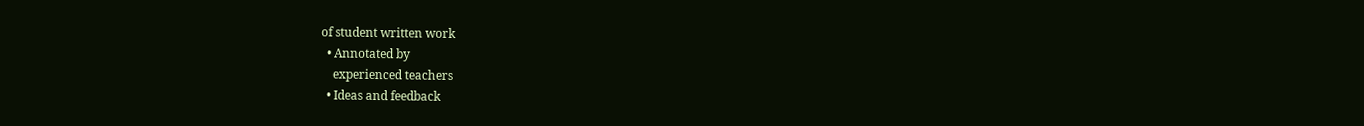of student written work
  • Annotated by
    experienced teachers
  • Ideas and feedback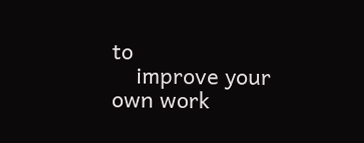to
    improve your own work